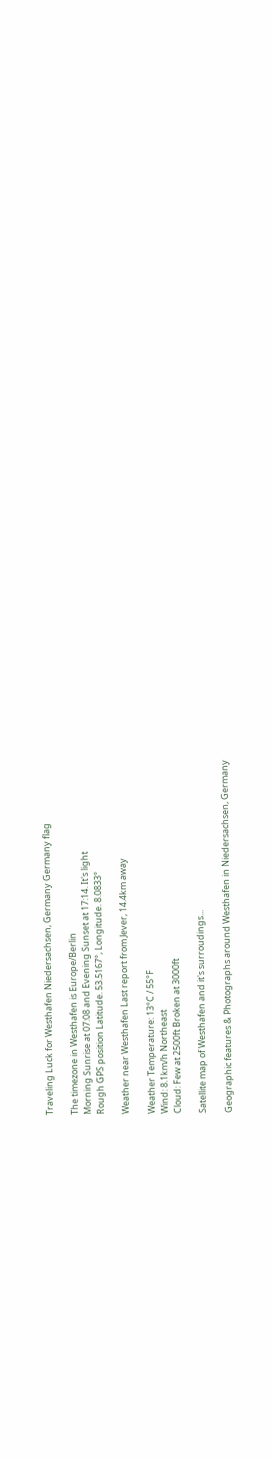Traveling Luck for Westhafen Niedersachsen, Germany Germany flag

The timezone in Westhafen is Europe/Berlin
Morning Sunrise at 07:08 and Evening Sunset at 17:14. It's light
Rough GPS position Latitude. 53.5167°, Longitude. 8.0833°

Weather near Westhafen Last report from Jever, 14.4km away

Weather Temperature: 13°C / 55°F
Wind: 8.1km/h Northeast
Cloud: Few at 2500ft Broken at 3000ft

Satellite map of Westhafen and it's surroudings...

Geographic features & Photographs around Westhafen in Niedersachsen, Germany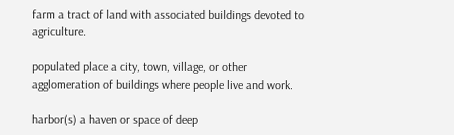farm a tract of land with associated buildings devoted to agriculture.

populated place a city, town, village, or other agglomeration of buildings where people live and work.

harbor(s) a haven or space of deep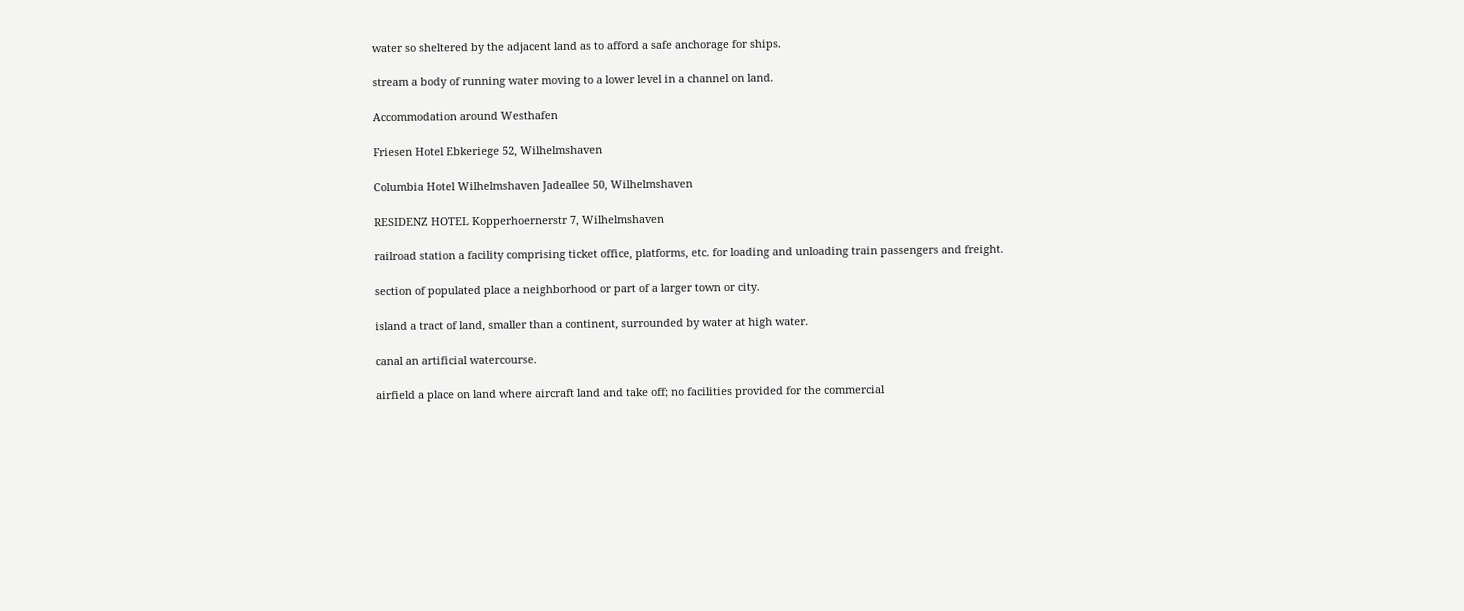water so sheltered by the adjacent land as to afford a safe anchorage for ships.

stream a body of running water moving to a lower level in a channel on land.

Accommodation around Westhafen

Friesen Hotel Ebkeriege 52, Wilhelmshaven

Columbia Hotel Wilhelmshaven Jadeallee 50, Wilhelmshaven

RESIDENZ HOTEL Kopperhoernerstr 7, Wilhelmshaven

railroad station a facility comprising ticket office, platforms, etc. for loading and unloading train passengers and freight.

section of populated place a neighborhood or part of a larger town or city.

island a tract of land, smaller than a continent, surrounded by water at high water.

canal an artificial watercourse.

airfield a place on land where aircraft land and take off; no facilities provided for the commercial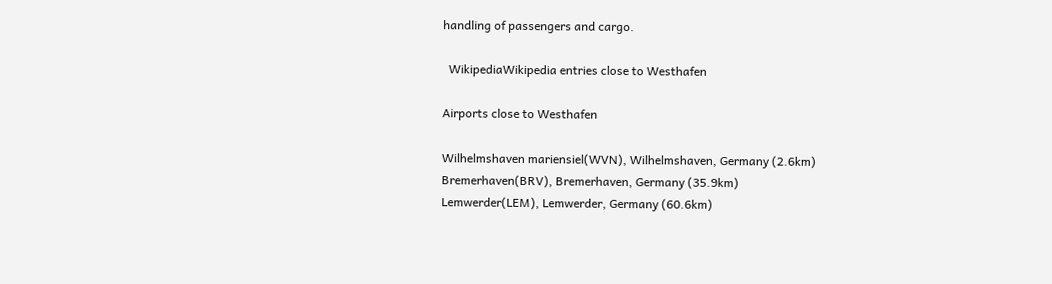handling of passengers and cargo.

  WikipediaWikipedia entries close to Westhafen

Airports close to Westhafen

Wilhelmshaven mariensiel(WVN), Wilhelmshaven, Germany (2.6km)
Bremerhaven(BRV), Bremerhaven, Germany (35.9km)
Lemwerder(LEM), Lemwerder, Germany (60.6km)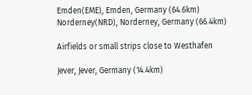Emden(EME), Emden, Germany (64.6km)
Norderney(NRD), Norderney, Germany (66.4km)

Airfields or small strips close to Westhafen

Jever, Jever, Germany (14.4km)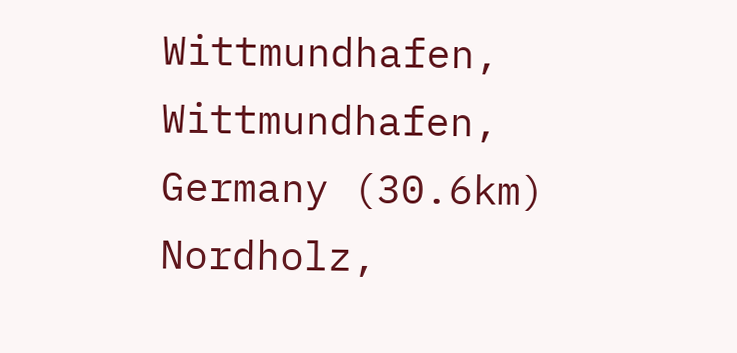Wittmundhafen, Wittmundhafen, Germany (30.6km)
Nordholz,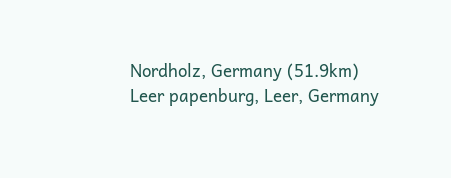Nordholz, Germany (51.9km)
Leer papenburg, Leer, Germany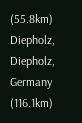(55.8km)
Diepholz, Diepholz, Germany (116.1km)